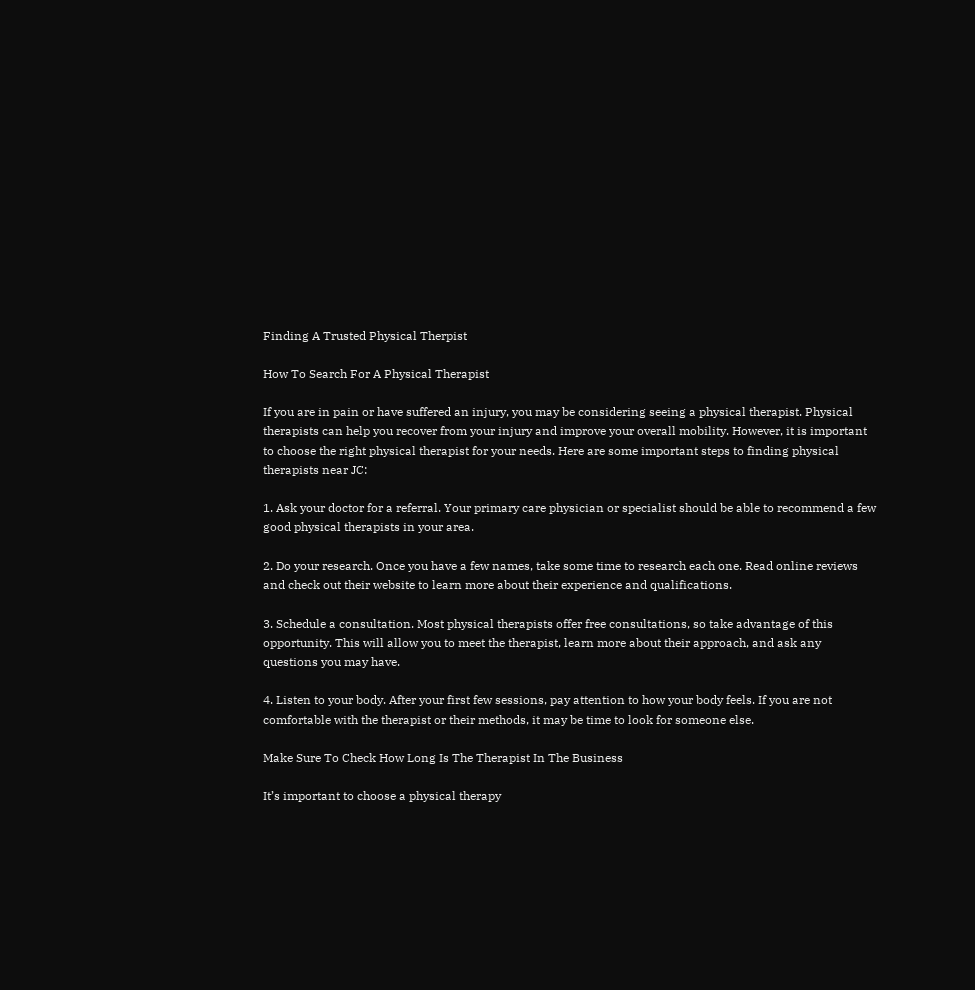Finding A Trusted Physical Therpist

How To Search For A Physical Therapist

If you are in pain or have suffered an injury, you may be considering seeing a physical therapist. Physical therapists can help you recover from your injury and improve your overall mobility. However, it is important to choose the right physical therapist for your needs. Here are some important steps to finding physical therapists near JC:

1. Ask your doctor for a referral. Your primary care physician or specialist should be able to recommend a few good physical therapists in your area.

2. Do your research. Once you have a few names, take some time to research each one. Read online reviews and check out their website to learn more about their experience and qualifications.

3. Schedule a consultation. Most physical therapists offer free consultations, so take advantage of this opportunity. This will allow you to meet the therapist, learn more about their approach, and ask any questions you may have.

4. Listen to your body. After your first few sessions, pay attention to how your body feels. If you are not comfortable with the therapist or their methods, it may be time to look for someone else.

Make Sure To Check How Long Is The Therapist In The Business

It’s important to choose a physical therapy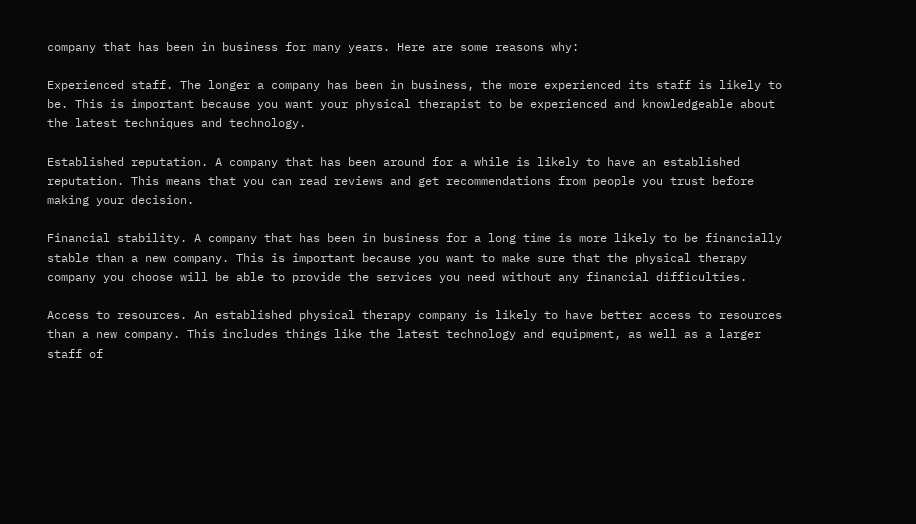company that has been in business for many years. Here are some reasons why:

Experienced staff. The longer a company has been in business, the more experienced its staff is likely to be. This is important because you want your physical therapist to be experienced and knowledgeable about the latest techniques and technology.

Established reputation. A company that has been around for a while is likely to have an established reputation. This means that you can read reviews and get recommendations from people you trust before making your decision.

Financial stability. A company that has been in business for a long time is more likely to be financially stable than a new company. This is important because you want to make sure that the physical therapy company you choose will be able to provide the services you need without any financial difficulties.

Access to resources. An established physical therapy company is likely to have better access to resources than a new company. This includes things like the latest technology and equipment, as well as a larger staff of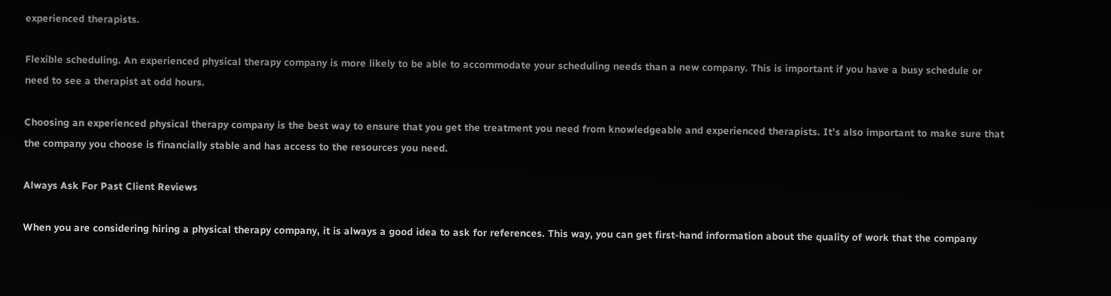experienced therapists.

Flexible scheduling. An experienced physical therapy company is more likely to be able to accommodate your scheduling needs than a new company. This is important if you have a busy schedule or need to see a therapist at odd hours.

Choosing an experienced physical therapy company is the best way to ensure that you get the treatment you need from knowledgeable and experienced therapists. It’s also important to make sure that the company you choose is financially stable and has access to the resources you need.

Always Ask For Past Client Reviews

When you are considering hiring a physical therapy company, it is always a good idea to ask for references. This way, you can get first-hand information about the quality of work that the company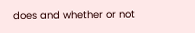does and whether or not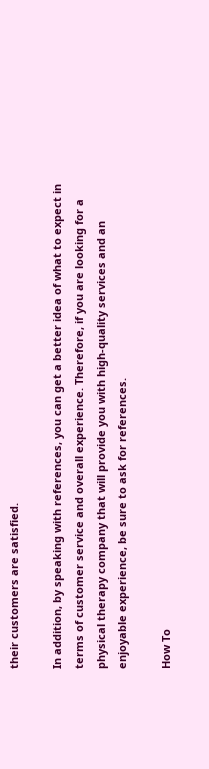their customers are satisfied.

In addition, by speaking with references, you can get a better idea of what to expect in terms of customer service and overall experience. Therefore, if you are looking for a physical therapy company that will provide you with high-quality services and an enjoyable experience, be sure to ask for references.

How To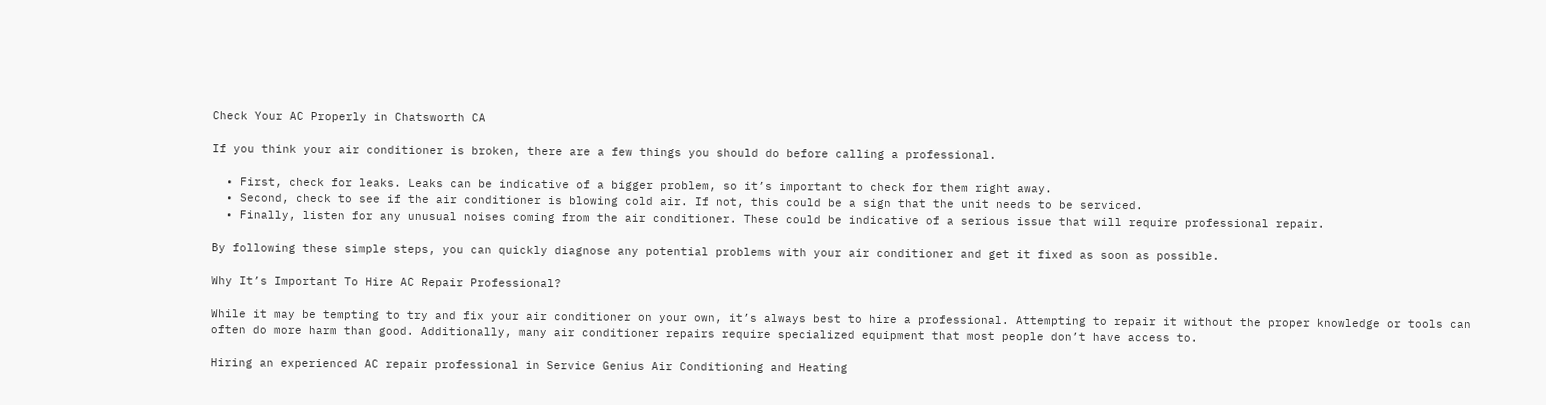Check Your AC Properly in Chatsworth CA

If you think your air conditioner is broken, there are a few things you should do before calling a professional.

  • First, check for leaks. Leaks can be indicative of a bigger problem, so it’s important to check for them right away.
  • Second, check to see if the air conditioner is blowing cold air. If not, this could be a sign that the unit needs to be serviced.
  • Finally, listen for any unusual noises coming from the air conditioner. These could be indicative of a serious issue that will require professional repair.

By following these simple steps, you can quickly diagnose any potential problems with your air conditioner and get it fixed as soon as possible.

Why It’s Important To Hire AC Repair Professional?

While it may be tempting to try and fix your air conditioner on your own, it’s always best to hire a professional. Attempting to repair it without the proper knowledge or tools can often do more harm than good. Additionally, many air conditioner repairs require specialized equipment that most people don’t have access to.

Hiring an experienced AC repair professional in Service Genius Air Conditioning and Heating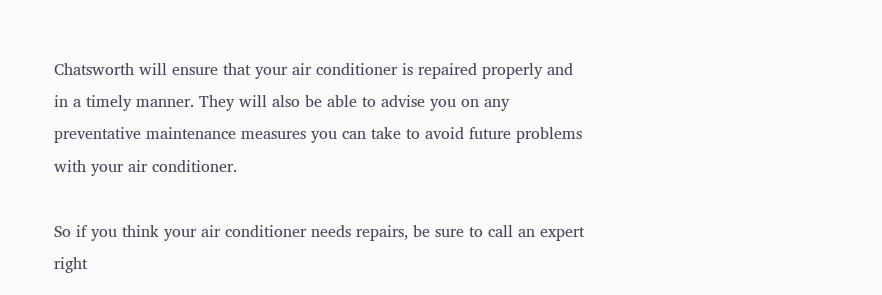Chatsworth will ensure that your air conditioner is repaired properly and in a timely manner. They will also be able to advise you on any preventative maintenance measures you can take to avoid future problems with your air conditioner.

So if you think your air conditioner needs repairs, be sure to call an expert right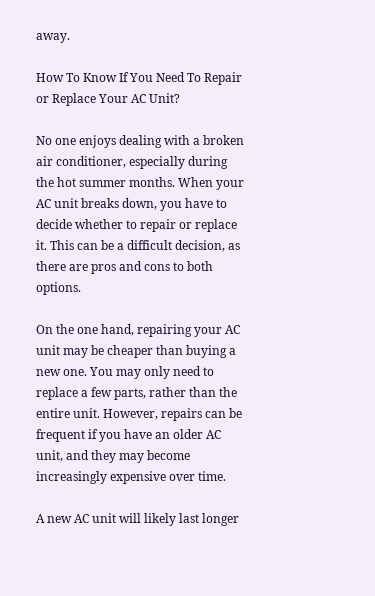away.

How To Know If You Need To Repair or Replace Your AC Unit?

No one enjoys dealing with a broken air conditioner, especially during the hot summer months. When your AC unit breaks down, you have to decide whether to repair or replace it. This can be a difficult decision, as there are pros and cons to both options.

On the one hand, repairing your AC unit may be cheaper than buying a new one. You may only need to replace a few parts, rather than the entire unit. However, repairs can be frequent if you have an older AC unit, and they may become increasingly expensive over time.

A new AC unit will likely last longer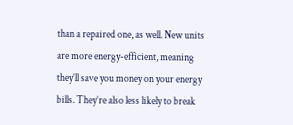than a repaired one, as well. New units are more energy-efficient, meaning they’ll save you money on your energy bills. They’re also less likely to break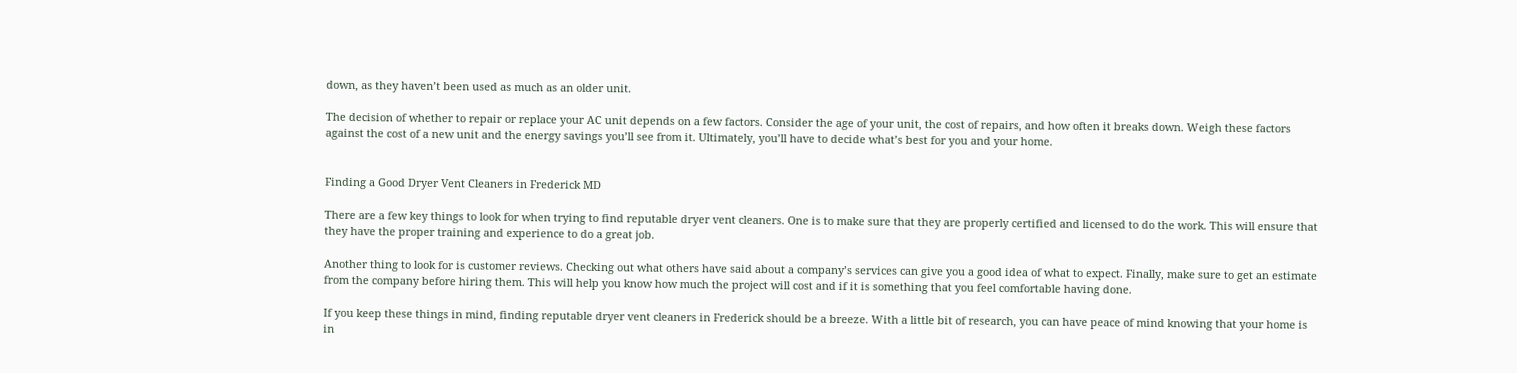down, as they haven’t been used as much as an older unit.

The decision of whether to repair or replace your AC unit depends on a few factors. Consider the age of your unit, the cost of repairs, and how often it breaks down. Weigh these factors against the cost of a new unit and the energy savings you’ll see from it. Ultimately, you’ll have to decide what’s best for you and your home.


Finding a Good Dryer Vent Cleaners in Frederick MD

There are a few key things to look for when trying to find reputable dryer vent cleaners. One is to make sure that they are properly certified and licensed to do the work. This will ensure that they have the proper training and experience to do a great job.

Another thing to look for is customer reviews. Checking out what others have said about a company’s services can give you a good idea of what to expect. Finally, make sure to get an estimate from the company before hiring them. This will help you know how much the project will cost and if it is something that you feel comfortable having done.

If you keep these things in mind, finding reputable dryer vent cleaners in Frederick should be a breeze. With a little bit of research, you can have peace of mind knowing that your home is in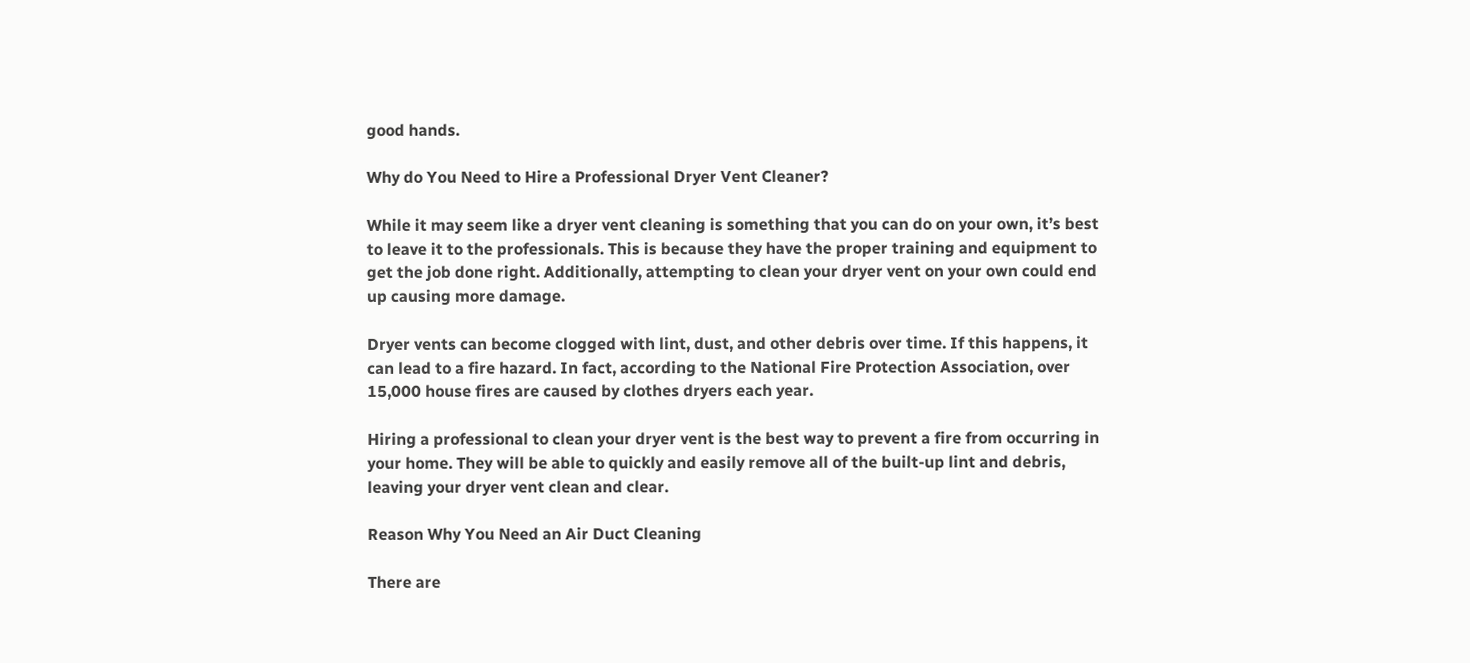good hands.

Why do You Need to Hire a Professional Dryer Vent Cleaner?

While it may seem like a dryer vent cleaning is something that you can do on your own, it’s best to leave it to the professionals. This is because they have the proper training and equipment to get the job done right. Additionally, attempting to clean your dryer vent on your own could end up causing more damage.

Dryer vents can become clogged with lint, dust, and other debris over time. If this happens, it can lead to a fire hazard. In fact, according to the National Fire Protection Association, over 15,000 house fires are caused by clothes dryers each year.

Hiring a professional to clean your dryer vent is the best way to prevent a fire from occurring in your home. They will be able to quickly and easily remove all of the built-up lint and debris, leaving your dryer vent clean and clear.

Reason Why You Need an Air Duct Cleaning

There are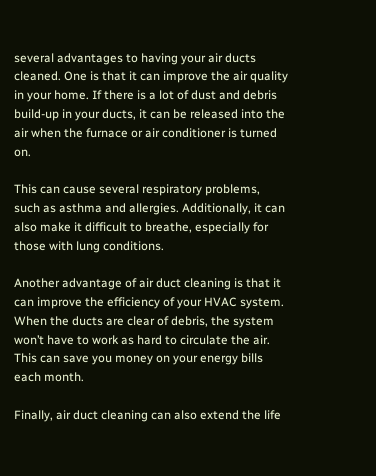several advantages to having your air ducts cleaned. One is that it can improve the air quality in your home. If there is a lot of dust and debris build-up in your ducts, it can be released into the air when the furnace or air conditioner is turned on.

This can cause several respiratory problems, such as asthma and allergies. Additionally, it can also make it difficult to breathe, especially for those with lung conditions.

Another advantage of air duct cleaning is that it can improve the efficiency of your HVAC system. When the ducts are clear of debris, the system won’t have to work as hard to circulate the air. This can save you money on your energy bills each month.

Finally, air duct cleaning can also extend the life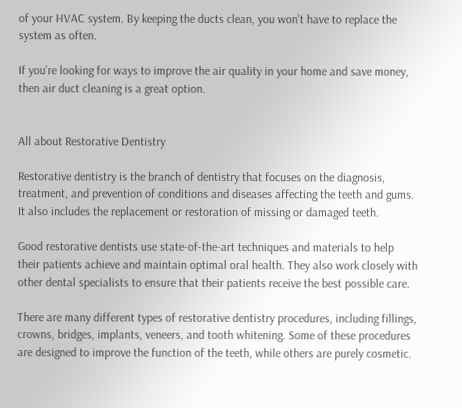of your HVAC system. By keeping the ducts clean, you won’t have to replace the system as often.

If you’re looking for ways to improve the air quality in your home and save money, then air duct cleaning is a great option.


All about Restorative Dentistry

Restorative dentistry is the branch of dentistry that focuses on the diagnosis, treatment, and prevention of conditions and diseases affecting the teeth and gums. It also includes the replacement or restoration of missing or damaged teeth.

Good restorative dentists use state-of-the-art techniques and materials to help their patients achieve and maintain optimal oral health. They also work closely with other dental specialists to ensure that their patients receive the best possible care.

There are many different types of restorative dentistry procedures, including fillings, crowns, bridges, implants, veneers, and tooth whitening. Some of these procedures are designed to improve the function of the teeth, while others are purely cosmetic.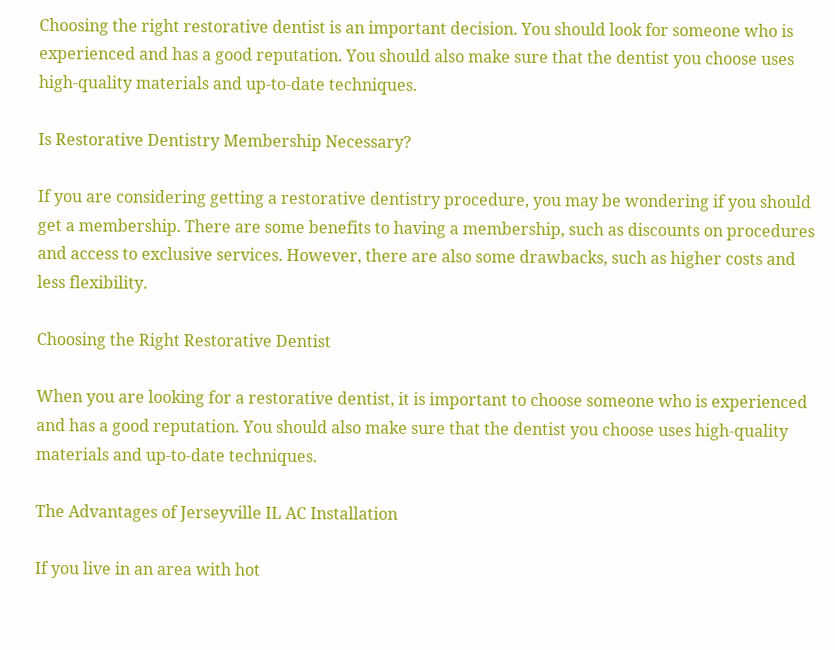Choosing the right restorative dentist is an important decision. You should look for someone who is experienced and has a good reputation. You should also make sure that the dentist you choose uses high-quality materials and up-to-date techniques.

Is Restorative Dentistry Membership Necessary?

If you are considering getting a restorative dentistry procedure, you may be wondering if you should get a membership. There are some benefits to having a membership, such as discounts on procedures and access to exclusive services. However, there are also some drawbacks, such as higher costs and less flexibility.

Choosing the Right Restorative Dentist

When you are looking for a restorative dentist, it is important to choose someone who is experienced and has a good reputation. You should also make sure that the dentist you choose uses high-quality materials and up-to-date techniques.

The Advantages of Jerseyville IL AC Installation

If you live in an area with hot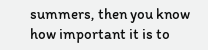summers, then you know how important it is to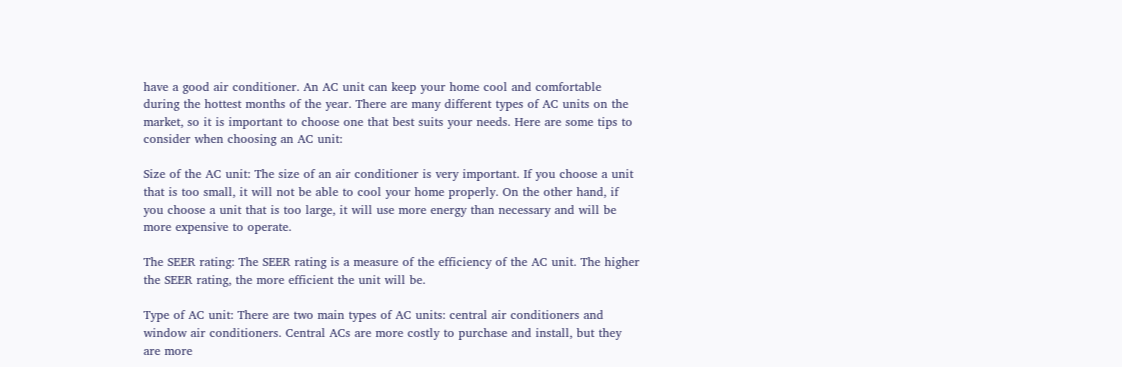have a good air conditioner. An AC unit can keep your home cool and comfortable during the hottest months of the year. There are many different types of AC units on the market, so it is important to choose one that best suits your needs. Here are some tips to consider when choosing an AC unit:

Size of the AC unit: The size of an air conditioner is very important. If you choose a unit that is too small, it will not be able to cool your home properly. On the other hand, if you choose a unit that is too large, it will use more energy than necessary and will be more expensive to operate.

The SEER rating: The SEER rating is a measure of the efficiency of the AC unit. The higher the SEER rating, the more efficient the unit will be.

Type of AC unit: There are two main types of AC units: central air conditioners and window air conditioners. Central ACs are more costly to purchase and install, but they are more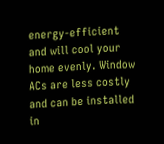energy-efficient and will cool your home evenly. Window ACs are less costly and can be installed in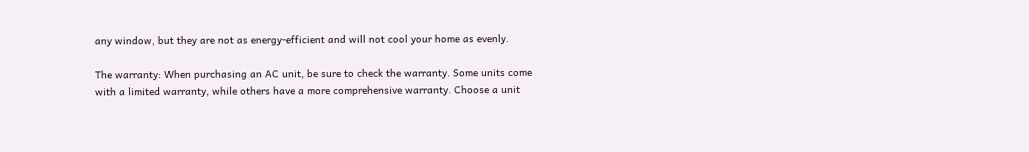any window, but they are not as energy-efficient and will not cool your home as evenly.

The warranty: When purchasing an AC unit, be sure to check the warranty. Some units come with a limited warranty, while others have a more comprehensive warranty. Choose a unit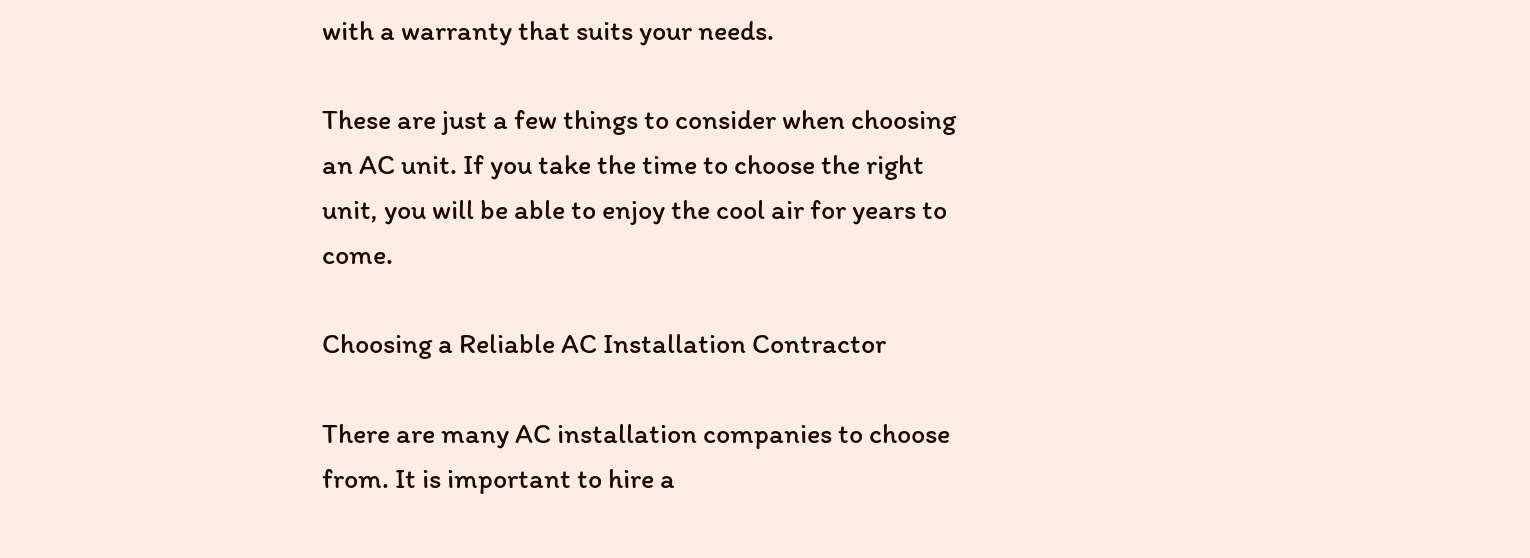with a warranty that suits your needs.

These are just a few things to consider when choosing an AC unit. If you take the time to choose the right unit, you will be able to enjoy the cool air for years to come.

Choosing a Reliable AC Installation Contractor

There are many AC installation companies to choose from. It is important to hire a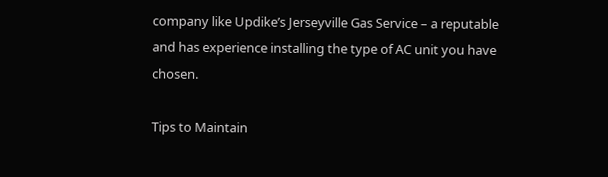company like Updike’s Jerseyville Gas Service – a reputable and has experience installing the type of AC unit you have chosen.

Tips to Maintain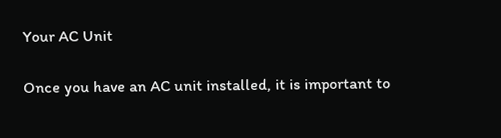Your AC Unit

Once you have an AC unit installed, it is important to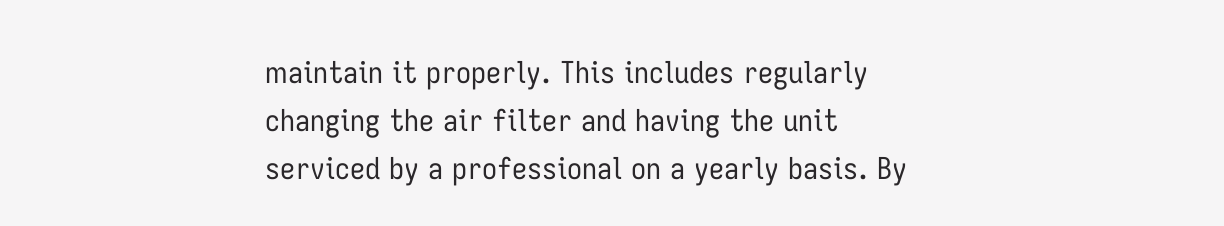maintain it properly. This includes regularly changing the air filter and having the unit serviced by a professional on a yearly basis. By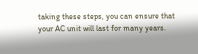taking these steps, you can ensure that your AC unit will last for many years.